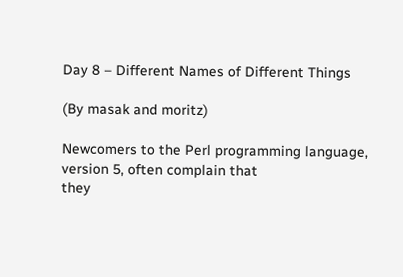Day 8 – Different Names of Different Things

(By masak and moritz)

Newcomers to the Perl programming language, version 5, often complain that
they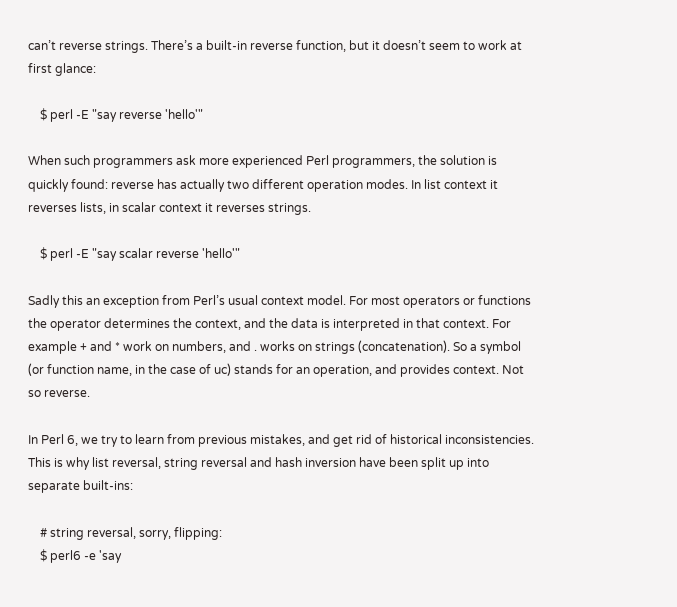can’t reverse strings. There’s a built-in reverse function, but it doesn’t seem to work at first glance:

    $ perl -E "say reverse 'hello'"

When such programmers ask more experienced Perl programmers, the solution is quickly found: reverse has actually two different operation modes. In list context it reverses lists, in scalar context it reverses strings.

    $ perl -E "say scalar reverse 'hello'"

Sadly this an exception from Perl’s usual context model. For most operators or functions the operator determines the context, and the data is interpreted in that context. For example + and * work on numbers, and . works on strings (concatenation). So a symbol (or function name, in the case of uc) stands for an operation, and provides context. Not so reverse.

In Perl 6, we try to learn from previous mistakes, and get rid of historical inconsistencies. This is why list reversal, string reversal and hash inversion have been split up into separate built-ins:

    # string reversal, sorry, flipping:
    $ perl6 -e 'say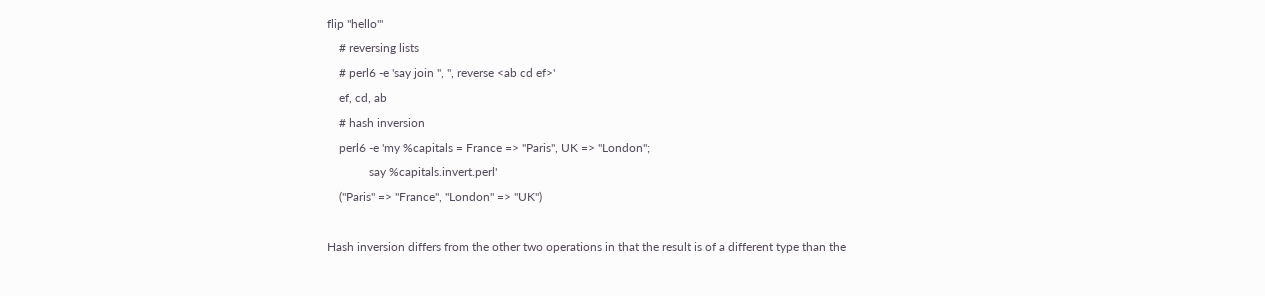flip "hello"'
    # reversing lists
    # perl6 -e 'say join ", ", reverse <ab cd ef>'
    ef, cd, ab
    # hash inversion
    perl6 -e 'my %capitals = France => "Paris", UK => "London";
              say %capitals.invert.perl'
    ("Paris" => "France", "London" => "UK")

Hash inversion differs from the other two operations in that the result is of a different type than the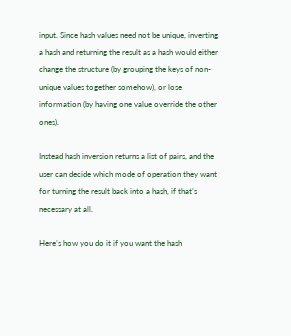input. Since hash values need not be unique, inverting a hash and returning the result as a hash would either change the structure (by grouping the keys of non-unique values together somehow), or lose information (by having one value override the other ones).

Instead hash inversion returns a list of pairs, and the user can decide which mode of operation they want for turning the result back into a hash, if that’s necessary at all.

Here’s how you do it if you want the hash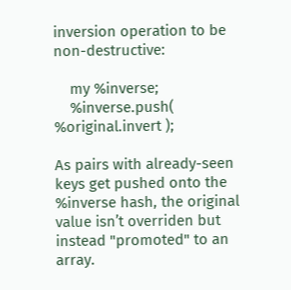inversion operation to be non-destructive:

    my %inverse;
    %inverse.push( %original.invert );

As pairs with already-seen keys get pushed onto the %inverse hash, the original value isn’t overriden but instead "promoted" to an array.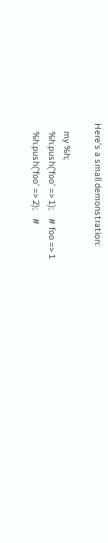Here’s a small demonstration:

    my %h;
    %h.push('foo' => 1);    # foo => 1
    %h.push('foo' => 2);    #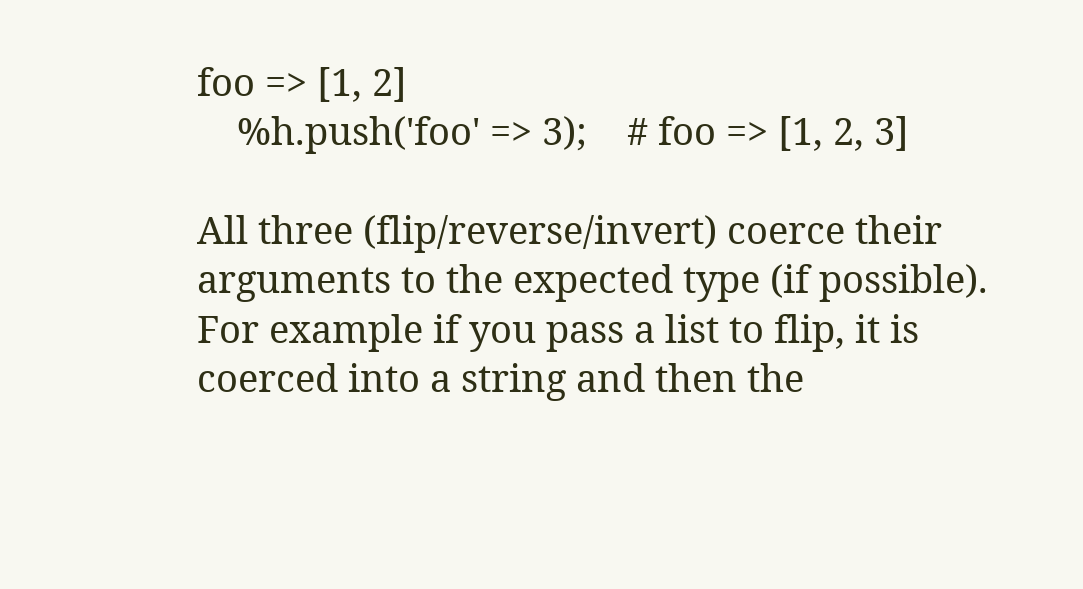foo => [1, 2]
    %h.push('foo' => 3);    # foo => [1, 2, 3]

All three (flip/reverse/invert) coerce their arguments to the expected type (if possible). For example if you pass a list to flip, it is coerced into a string and then the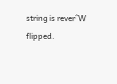string is rever^W flipped.